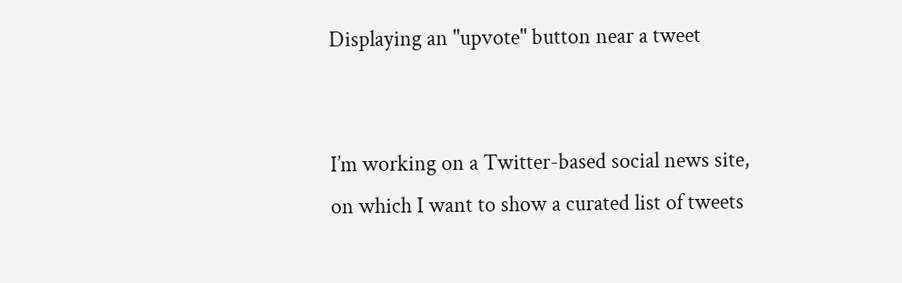Displaying an "upvote" button near a tweet


I’m working on a Twitter-based social news site, on which I want to show a curated list of tweets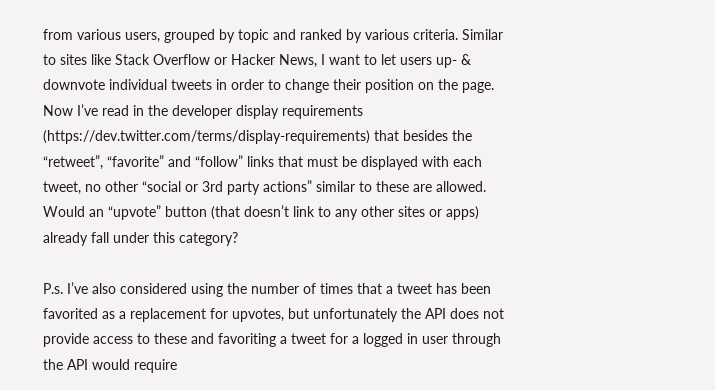from various users, grouped by topic and ranked by various criteria. Similar to sites like Stack Overflow or Hacker News, I want to let users up- & downvote individual tweets in order to change their position on the page. Now I’ve read in the developer display requirements (https://dev.twitter.com/terms/display-requirements) that besides the “retweet”, “favorite” and “follow” links that must be displayed with each tweet, no other “social or 3rd party actions” similar to these are allowed. Would an “upvote” button (that doesn’t link to any other sites or apps) already fall under this category?

P.s. I’ve also considered using the number of times that a tweet has been favorited as a replacement for upvotes, but unfortunately the API does not provide access to these and favoriting a tweet for a logged in user through the API would require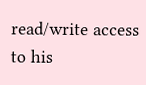read/write access to his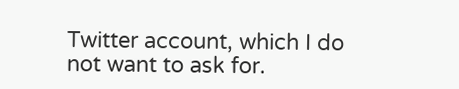Twitter account, which I do not want to ask for.